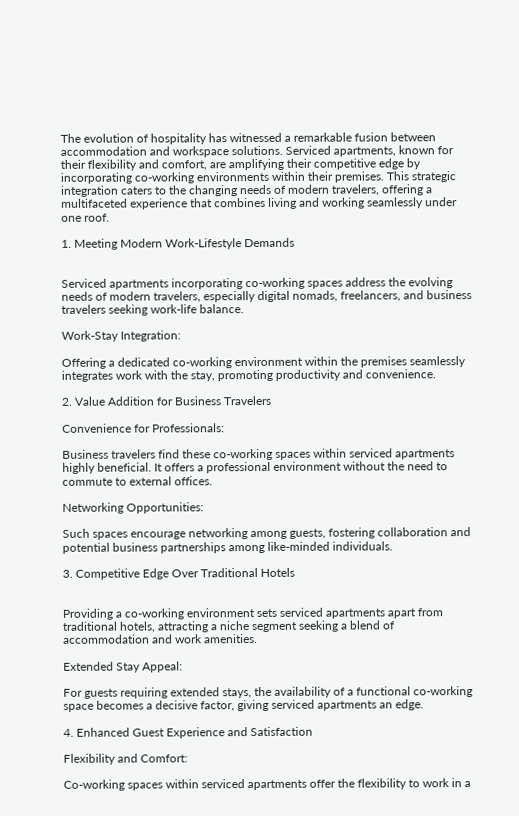The evolution of hospitality has witnessed a remarkable fusion between accommodation and workspace solutions. Serviced apartments, known for their flexibility and comfort, are amplifying their competitive edge by incorporating co-working environments within their premises. This strategic integration caters to the changing needs of modern travelers, offering a multifaceted experience that combines living and working seamlessly under one roof.

1. Meeting Modern Work-Lifestyle Demands


Serviced apartments incorporating co-working spaces address the evolving needs of modern travelers, especially digital nomads, freelancers, and business travelers seeking work-life balance.

Work-Stay Integration:

Offering a dedicated co-working environment within the premises seamlessly integrates work with the stay, promoting productivity and convenience.

2. Value Addition for Business Travelers

Convenience for Professionals:

Business travelers find these co-working spaces within serviced apartments highly beneficial. It offers a professional environment without the need to commute to external offices.

Networking Opportunities:

Such spaces encourage networking among guests, fostering collaboration and potential business partnerships among like-minded individuals.

3. Competitive Edge Over Traditional Hotels


Providing a co-working environment sets serviced apartments apart from traditional hotels, attracting a niche segment seeking a blend of accommodation and work amenities.

Extended Stay Appeal:

For guests requiring extended stays, the availability of a functional co-working space becomes a decisive factor, giving serviced apartments an edge.

4. Enhanced Guest Experience and Satisfaction

Flexibility and Comfort:

Co-working spaces within serviced apartments offer the flexibility to work in a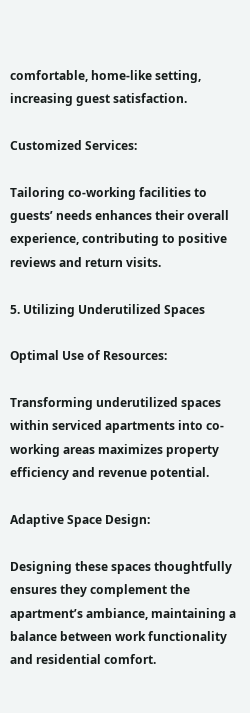comfortable, home-like setting, increasing guest satisfaction.

Customized Services:

Tailoring co-working facilities to guests’ needs enhances their overall experience, contributing to positive reviews and return visits.

5. Utilizing Underutilized Spaces

Optimal Use of Resources:

Transforming underutilized spaces within serviced apartments into co-working areas maximizes property efficiency and revenue potential.

Adaptive Space Design:

Designing these spaces thoughtfully ensures they complement the apartment’s ambiance, maintaining a balance between work functionality and residential comfort.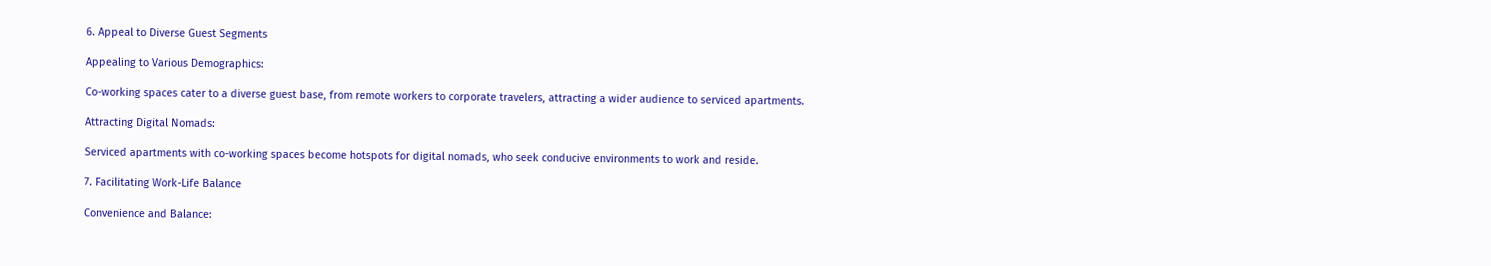6. Appeal to Diverse Guest Segments

Appealing to Various Demographics:

Co-working spaces cater to a diverse guest base, from remote workers to corporate travelers, attracting a wider audience to serviced apartments.

Attracting Digital Nomads:

Serviced apartments with co-working spaces become hotspots for digital nomads, who seek conducive environments to work and reside.

7. Facilitating Work-Life Balance

Convenience and Balance: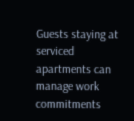Guests staying at serviced apartments can manage work commitments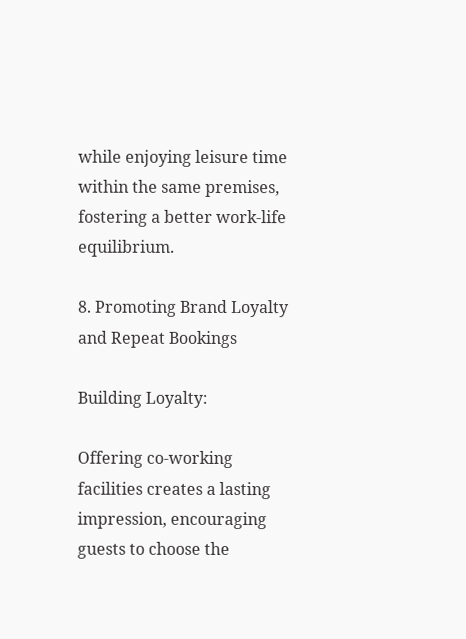while enjoying leisure time within the same premises, fostering a better work-life equilibrium.

8. Promoting Brand Loyalty and Repeat Bookings

Building Loyalty:

Offering co-working facilities creates a lasting impression, encouraging guests to choose the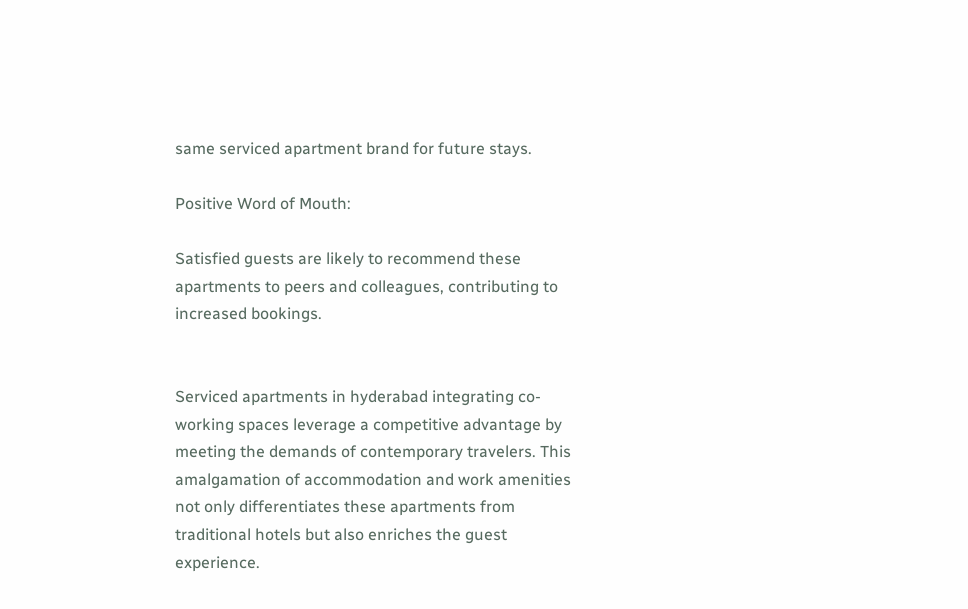same serviced apartment brand for future stays.

Positive Word of Mouth:

Satisfied guests are likely to recommend these apartments to peers and colleagues, contributing to increased bookings.


Serviced apartments in hyderabad integrating co-working spaces leverage a competitive advantage by meeting the demands of contemporary travelers. This amalgamation of accommodation and work amenities not only differentiates these apartments from traditional hotels but also enriches the guest experience.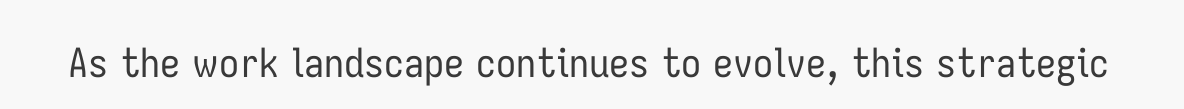As the work landscape continues to evolve, this strategic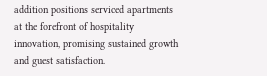addition positions serviced apartments at the forefront of hospitality innovation, promising sustained growth and guest satisfaction.